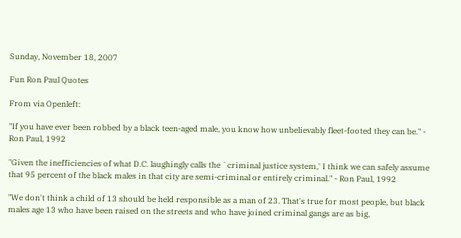Sunday, November 18, 2007

Fun Ron Paul Quotes

From via Openleft:

"If you have ever been robbed by a black teen-aged male, you know how unbelievably fleet-footed they can be." - Ron Paul, 1992

"Given the inefficiencies of what D.C. laughingly calls the `criminal justice system,' I think we can safely assume that 95 percent of the black males in that city are semi-criminal or entirely criminal." - Ron Paul, 1992

"We don't think a child of 13 should be held responsible as a man of 23. That's true for most people, but black males age 13 who have been raised on the streets and who have joined criminal gangs are as big,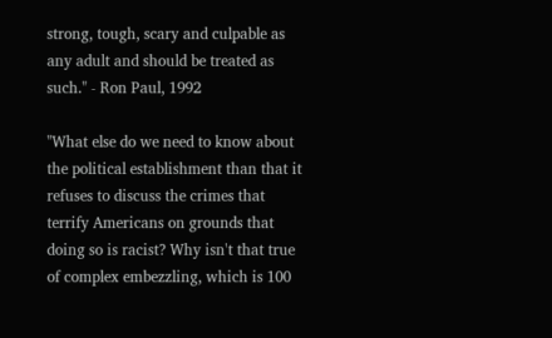strong, tough, scary and culpable as any adult and should be treated as such." - Ron Paul, 1992

"What else do we need to know about the political establishment than that it refuses to discuss the crimes that terrify Americans on grounds that doing so is racist? Why isn't that true of complex embezzling, which is 100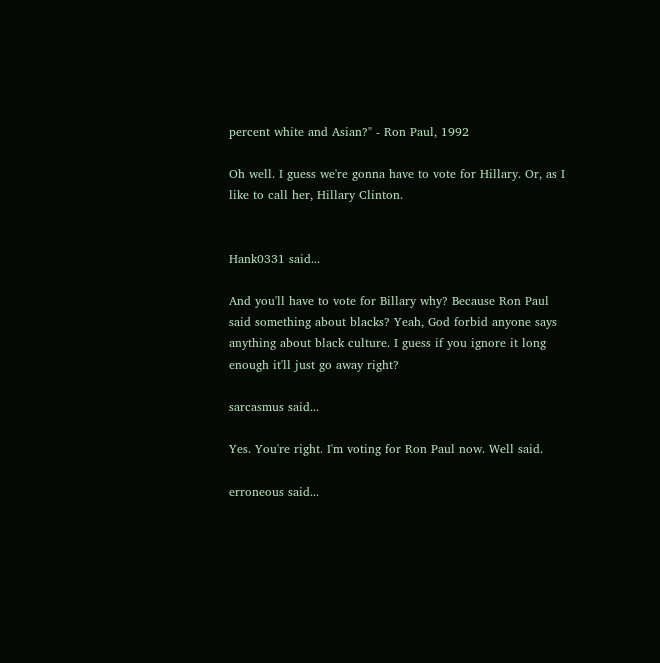percent white and Asian?" - Ron Paul, 1992

Oh well. I guess we're gonna have to vote for Hillary. Or, as I like to call her, Hillary Clinton.


Hank0331 said...

And you'll have to vote for Billary why? Because Ron Paul said something about blacks? Yeah, God forbid anyone says anything about black culture. I guess if you ignore it long enough it'll just go away right?

sarcasmus said...

Yes. You're right. I'm voting for Ron Paul now. Well said.

erroneous said...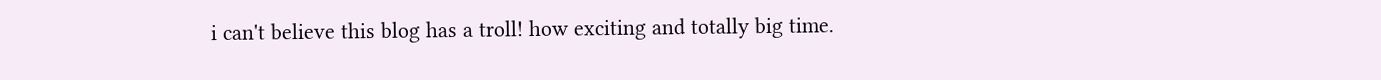i can't believe this blog has a troll! how exciting and totally big time.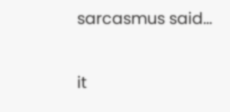sarcasmus said...

it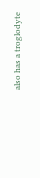also has a troglodyte